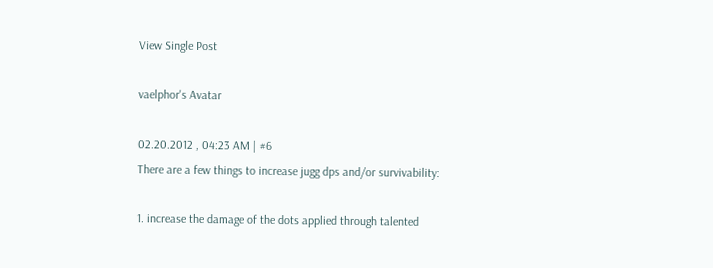View Single Post

vaelphor's Avatar

02.20.2012 , 04:23 AM | #6
There are a few things to increase jugg dps and/or survivability:

1. increase the damage of the dots applied through talented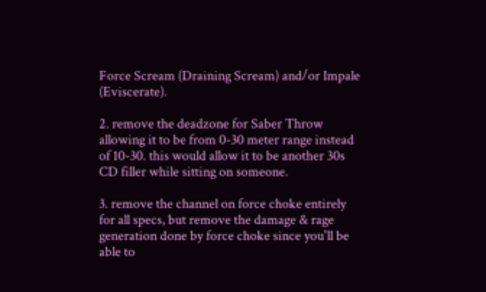Force Scream (Draining Scream) and/or Impale (Eviscerate).

2. remove the deadzone for Saber Throw allowing it to be from 0-30 meter range instead of 10-30. this would allow it to be another 30s CD filler while sitting on someone.

3. remove the channel on force choke entirely for all specs, but remove the damage & rage generation done by force choke since you'll be able to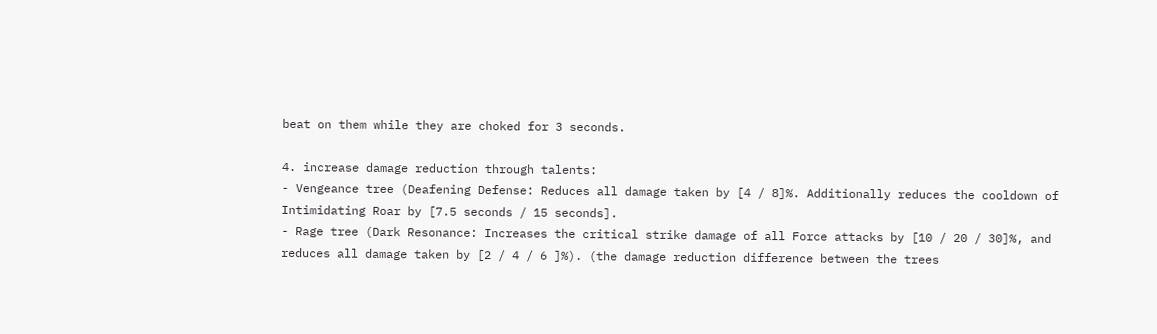beat on them while they are choked for 3 seconds.

4. increase damage reduction through talents:
- Vengeance tree (Deafening Defense: Reduces all damage taken by [4 / 8]%. Additionally reduces the cooldown of Intimidating Roar by [7.5 seconds / 15 seconds].
- Rage tree (Dark Resonance: Increases the critical strike damage of all Force attacks by [10 / 20 / 30]%, and reduces all damage taken by [2 / 4 / 6 ]%). (the damage reduction difference between the trees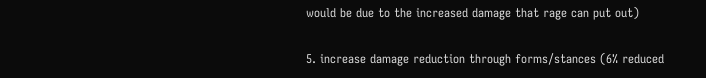would be due to the increased damage that rage can put out)

5. increase damage reduction through forms/stances (6% reduced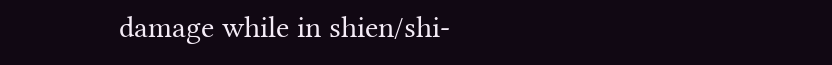damage while in shien/shi-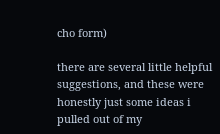cho form)

there are several little helpful suggestions, and these were honestly just some ideas i pulled out of my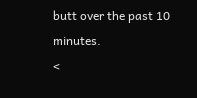butt over the past 10 minutes.
<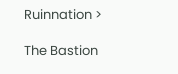Ruinnation >

The Bastion